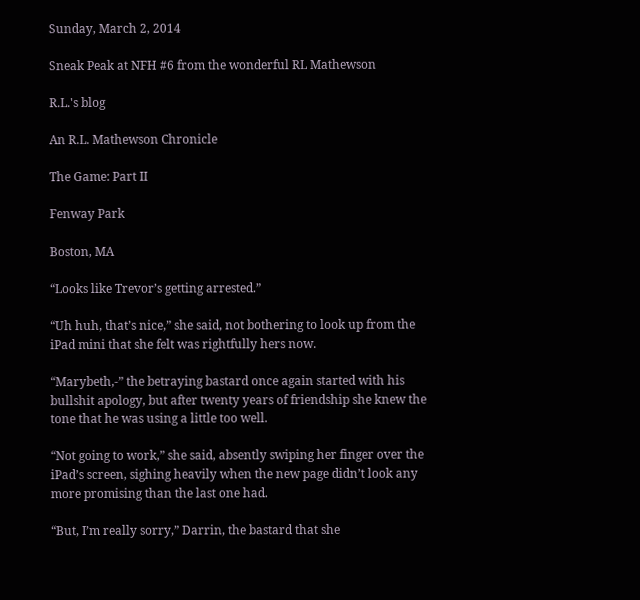Sunday, March 2, 2014

Sneak Peak at NFH #6 from the wonderful RL Mathewson

R.L.'s blog

An R.L. Mathewson Chronicle

The Game: Part II

Fenway Park

Boston, MA

“Looks like Trevor’s getting arrested.”

“Uh huh, that’s nice,” she said, not bothering to look up from the iPad mini that she felt was rightfully hers now.

“Marybeth,-” the betraying bastard once again started with his bullshit apology, but after twenty years of friendship she knew the tone that he was using a little too well.

“Not going to work,” she said, absently swiping her finger over the iPad’s screen, sighing heavily when the new page didn’t look any more promising than the last one had.

“But, I’m really sorry,” Darrin, the bastard that she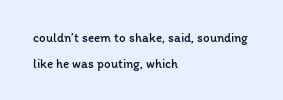couldn’t seem to shake, said, sounding like he was pouting, which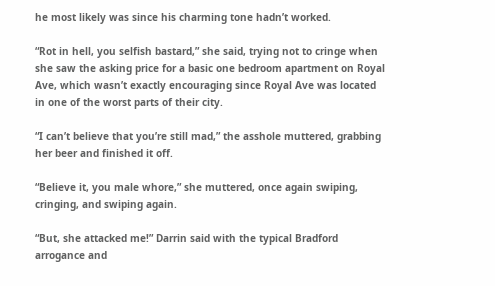he most likely was since his charming tone hadn’t worked.

“Rot in hell, you selfish bastard,” she said, trying not to cringe when she saw the asking price for a basic one bedroom apartment on Royal Ave, which wasn’t exactly encouraging since Royal Ave was located in one of the worst parts of their city.

“I can’t believe that you’re still mad,” the asshole muttered, grabbing her beer and finished it off.

“Believe it, you male whore,” she muttered, once again swiping, cringing, and swiping again.

“But, she attacked me!” Darrin said with the typical Bradford arrogance and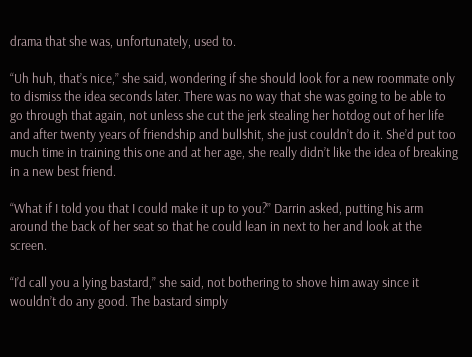drama that she was, unfortunately, used to.

“Uh huh, that’s nice,” she said, wondering if she should look for a new roommate only to dismiss the idea seconds later. There was no way that she was going to be able to go through that again, not unless she cut the jerk stealing her hotdog out of her life and after twenty years of friendship and bullshit, she just couldn’t do it. She’d put too much time in training this one and at her age, she really didn’t like the idea of breaking in a new best friend.

“What if I told you that I could make it up to you?” Darrin asked, putting his arm around the back of her seat so that he could lean in next to her and look at the screen.

“I’d call you a lying bastard,” she said, not bothering to shove him away since it wouldn’t do any good. The bastard simply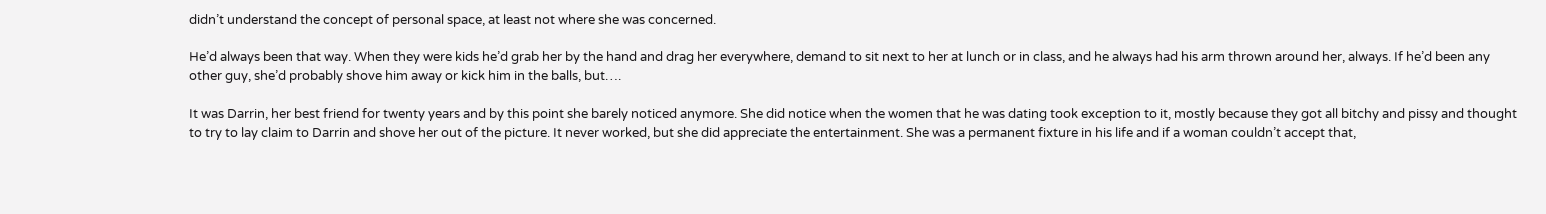didn’t understand the concept of personal space, at least not where she was concerned.

He’d always been that way. When they were kids he’d grab her by the hand and drag her everywhere, demand to sit next to her at lunch or in class, and he always had his arm thrown around her, always. If he’d been any other guy, she’d probably shove him away or kick him in the balls, but….

It was Darrin, her best friend for twenty years and by this point she barely noticed anymore. She did notice when the women that he was dating took exception to it, mostly because they got all bitchy and pissy and thought to try to lay claim to Darrin and shove her out of the picture. It never worked, but she did appreciate the entertainment. She was a permanent fixture in his life and if a woman couldn’t accept that,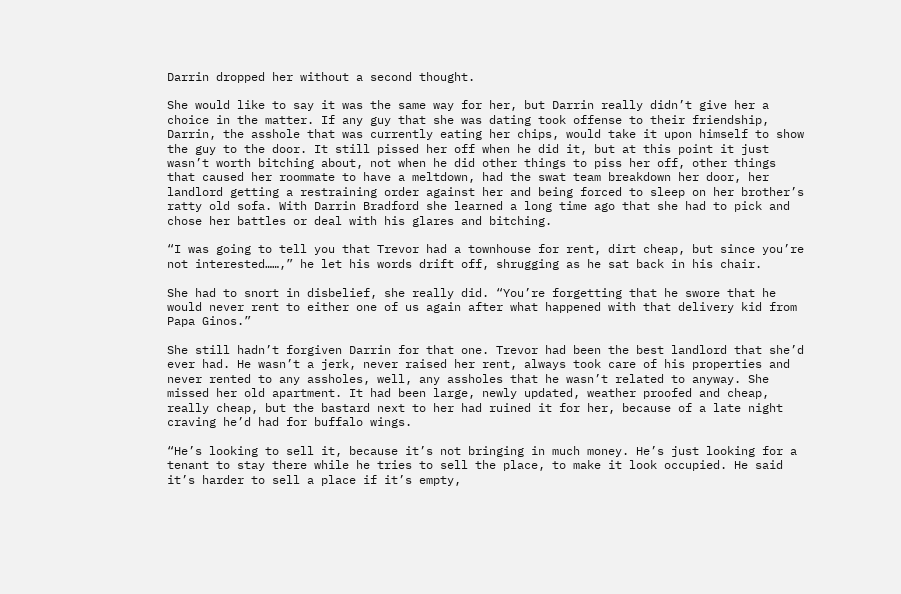Darrin dropped her without a second thought.

She would like to say it was the same way for her, but Darrin really didn’t give her a choice in the matter. If any guy that she was dating took offense to their friendship, Darrin, the asshole that was currently eating her chips, would take it upon himself to show the guy to the door. It still pissed her off when he did it, but at this point it just wasn’t worth bitching about, not when he did other things to piss her off, other things that caused her roommate to have a meltdown, had the swat team breakdown her door, her landlord getting a restraining order against her and being forced to sleep on her brother’s ratty old sofa. With Darrin Bradford she learned a long time ago that she had to pick and chose her battles or deal with his glares and bitching.

“I was going to tell you that Trevor had a townhouse for rent, dirt cheap, but since you’re not interested……,” he let his words drift off, shrugging as he sat back in his chair.

She had to snort in disbelief, she really did. “You’re forgetting that he swore that he would never rent to either one of us again after what happened with that delivery kid from Papa Ginos.”

She still hadn’t forgiven Darrin for that one. Trevor had been the best landlord that she’d ever had. He wasn’t a jerk, never raised her rent, always took care of his properties and never rented to any assholes, well, any assholes that he wasn’t related to anyway. She missed her old apartment. It had been large, newly updated, weather proofed and cheap, really cheap, but the bastard next to her had ruined it for her, because of a late night craving he’d had for buffalo wings.

“He’s looking to sell it, because it’s not bringing in much money. He’s just looking for a tenant to stay there while he tries to sell the place, to make it look occupied. He said it’s harder to sell a place if it’s empty,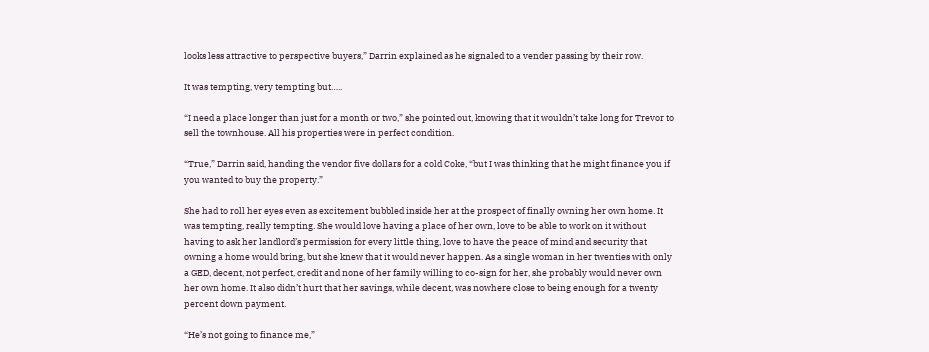looks less attractive to perspective buyers,” Darrin explained as he signaled to a vender passing by their row.

It was tempting, very tempting but…..

“I need a place longer than just for a month or two,” she pointed out, knowing that it wouldn’t take long for Trevor to sell the townhouse. All his properties were in perfect condition.

“True,” Darrin said, handing the vendor five dollars for a cold Coke, “but I was thinking that he might finance you if you wanted to buy the property.”

She had to roll her eyes even as excitement bubbled inside her at the prospect of finally owning her own home. It was tempting, really tempting. She would love having a place of her own, love to be able to work on it without having to ask her landlord’s permission for every little thing, love to have the peace of mind and security that owning a home would bring, but she knew that it would never happen. As a single woman in her twenties with only a GED, decent, not perfect, credit and none of her family willing to co-sign for her, she probably would never own her own home. It also didn’t hurt that her savings, while decent, was nowhere close to being enough for a twenty percent down payment.

“He’s not going to finance me,”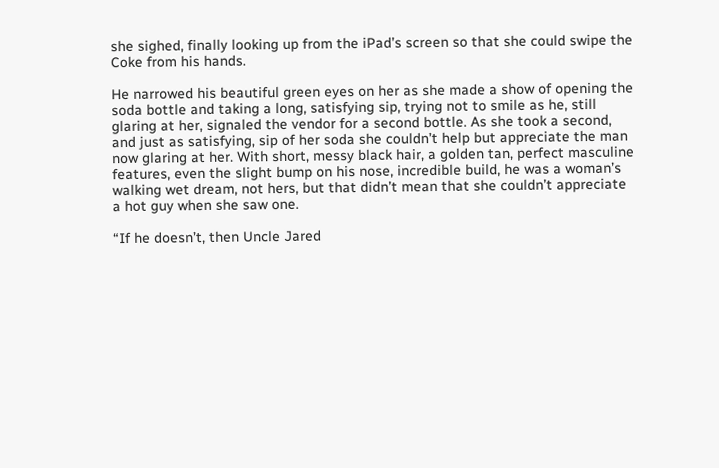she sighed, finally looking up from the iPad’s screen so that she could swipe the Coke from his hands.

He narrowed his beautiful green eyes on her as she made a show of opening the soda bottle and taking a long, satisfying sip, trying not to smile as he, still glaring at her, signaled the vendor for a second bottle. As she took a second, and just as satisfying, sip of her soda she couldn’t help but appreciate the man now glaring at her. With short, messy black hair, a golden tan, perfect masculine features, even the slight bump on his nose, incredible build, he was a woman’s walking wet dream, not hers, but that didn’t mean that she couldn’t appreciate a hot guy when she saw one.

“If he doesn’t, then Uncle Jared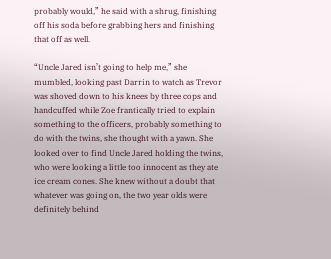probably would,” he said with a shrug, finishing off his soda before grabbing hers and finishing that off as well.

“Uncle Jared isn’t going to help me,” she mumbled, looking past Darrin to watch as Trevor was shoved down to his knees by three cops and handcuffed while Zoe frantically tried to explain something to the officers, probably something to do with the twins, she thought with a yawn. She looked over to find Uncle Jared holding the twins, who were looking a little too innocent as they ate ice cream cones. She knew without a doubt that whatever was going on, the two year olds were definitely behind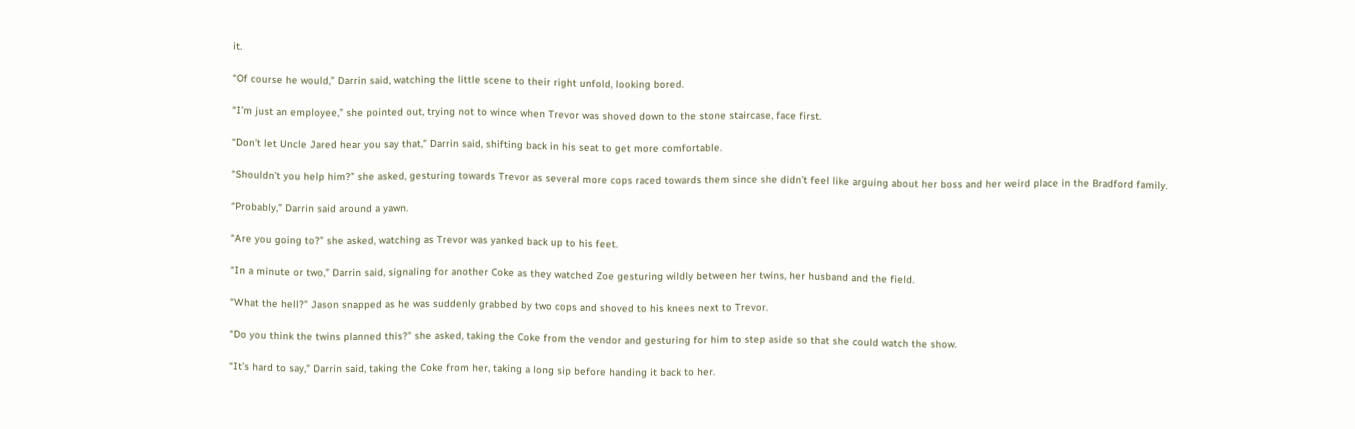it.

“Of course he would,” Darrin said, watching the little scene to their right unfold, looking bored.

“I’m just an employee,” she pointed out, trying not to wince when Trevor was shoved down to the stone staircase, face first.

“Don’t let Uncle Jared hear you say that,” Darrin said, shifting back in his seat to get more comfortable.

“Shouldn’t you help him?” she asked, gesturing towards Trevor as several more cops raced towards them since she didn’t feel like arguing about her boss and her weird place in the Bradford family.

“Probably,” Darrin said around a yawn.

“Are you going to?” she asked, watching as Trevor was yanked back up to his feet.

“In a minute or two,” Darrin said, signaling for another Coke as they watched Zoe gesturing wildly between her twins, her husband and the field.

“What the hell?” Jason snapped as he was suddenly grabbed by two cops and shoved to his knees next to Trevor.

“Do you think the twins planned this?” she asked, taking the Coke from the vendor and gesturing for him to step aside so that she could watch the show.

“It’s hard to say,” Darrin said, taking the Coke from her, taking a long sip before handing it back to her.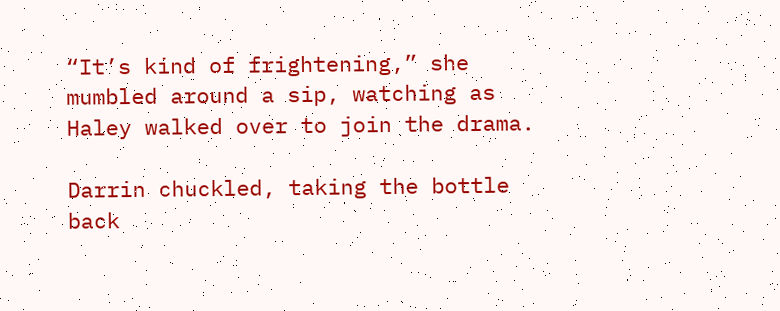“It’s kind of frightening,” she mumbled around a sip, watching as Haley walked over to join the drama.

Darrin chuckled, taking the bottle back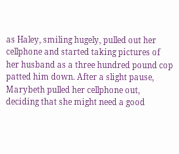as Haley, smiling hugely, pulled out her cellphone and started taking pictures of her husband as a three hundred pound cop patted him down. After a slight pause, Marybeth pulled her cellphone out, deciding that she might need a good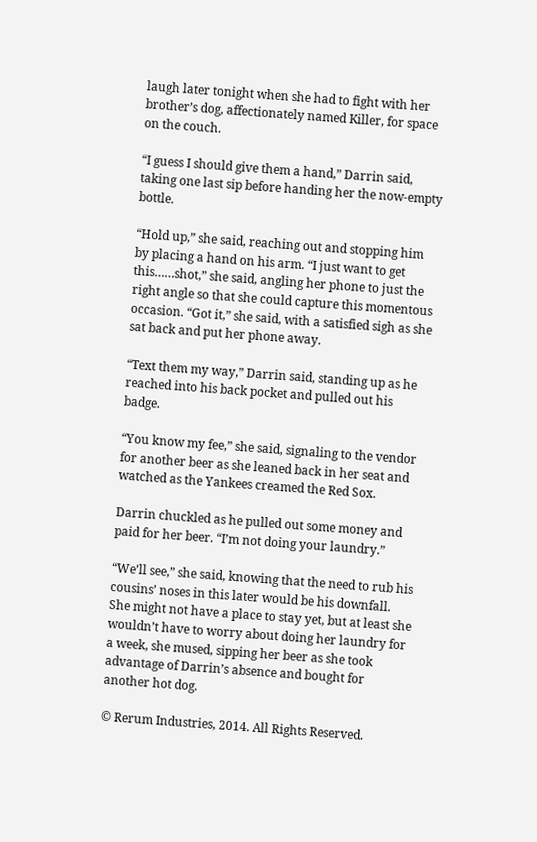laugh later tonight when she had to fight with her brother’s dog, affectionately named Killer, for space on the couch.

“I guess I should give them a hand,” Darrin said, taking one last sip before handing her the now-empty bottle.

“Hold up,” she said, reaching out and stopping him by placing a hand on his arm. “I just want to get this……shot,” she said, angling her phone to just the right angle so that she could capture this momentous occasion. “Got it,” she said, with a satisfied sigh as she sat back and put her phone away.

“Text them my way,” Darrin said, standing up as he reached into his back pocket and pulled out his badge.

“You know my fee,” she said, signaling to the vendor for another beer as she leaned back in her seat and watched as the Yankees creamed the Red Sox.

Darrin chuckled as he pulled out some money and paid for her beer. “I’m not doing your laundry.”

“We’ll see,” she said, knowing that the need to rub his cousins’ noses in this later would be his downfall. She might not have a place to stay yet, but at least she wouldn’t have to worry about doing her laundry for a week, she mused, sipping her beer as she took advantage of Darrin’s absence and bought for another hot dog.

© Rerum Industries, 2014. All Rights Reserved.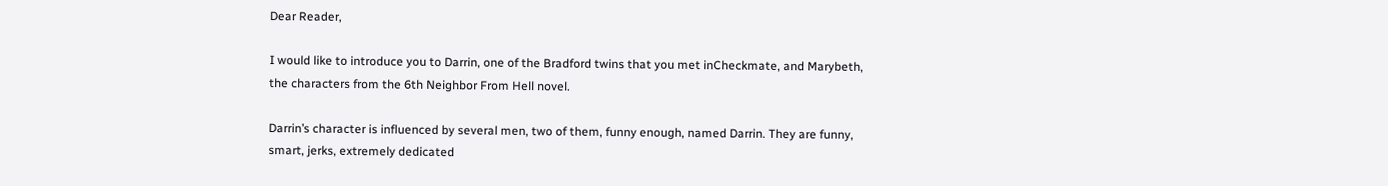Dear Reader,

I would like to introduce you to Darrin, one of the Bradford twins that you met inCheckmate, and Marybeth, the characters from the 6th Neighbor From Hell novel.

Darrin’s character is influenced by several men, two of them, funny enough, named Darrin. They are funny, smart, jerks, extremely dedicated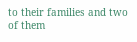to their families and two of them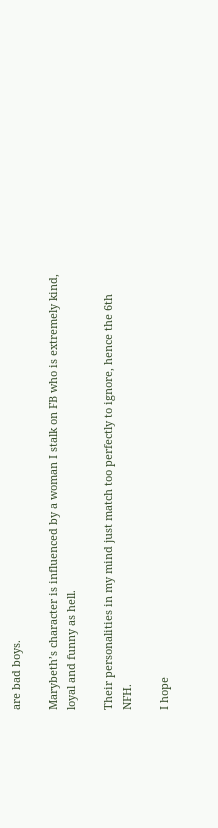are bad boys.

Marybeth’s character is influenced by a woman I stalk on FB who is extremely kind, loyal and funny as hell.

Their personalities in my mind just match too perfectly to ignore, hence the 6th NFH.

I hope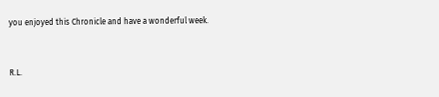you enjoyed this Chronicle and have a wonderful week.


R.L.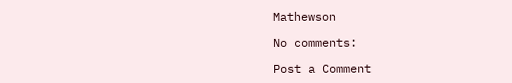Mathewson

No comments:

Post a Comment